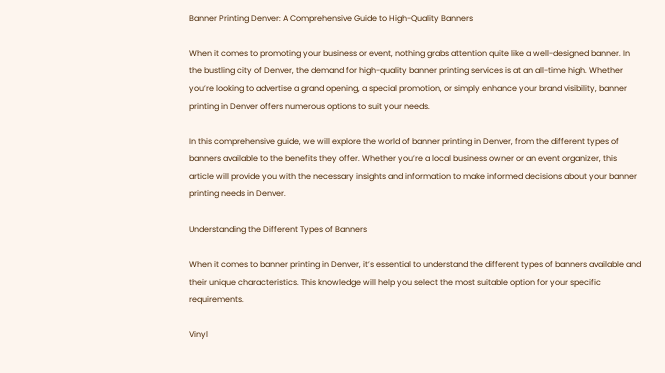Banner Printing Denver: A Comprehensive Guide to High-Quality Banners

When it comes to promoting your business or event, nothing grabs attention quite like a well-designed banner. In the bustling city of Denver, the demand for high-quality banner printing services is at an all-time high. Whether you’re looking to advertise a grand opening, a special promotion, or simply enhance your brand visibility, banner printing in Denver offers numerous options to suit your needs.

In this comprehensive guide, we will explore the world of banner printing in Denver, from the different types of banners available to the benefits they offer. Whether you’re a local business owner or an event organizer, this article will provide you with the necessary insights and information to make informed decisions about your banner printing needs in Denver.

Understanding the Different Types of Banners

When it comes to banner printing in Denver, it’s essential to understand the different types of banners available and their unique characteristics. This knowledge will help you select the most suitable option for your specific requirements.

Vinyl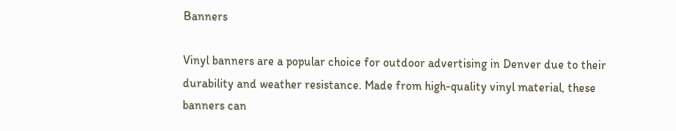Banners

Vinyl banners are a popular choice for outdoor advertising in Denver due to their durability and weather resistance. Made from high-quality vinyl material, these banners can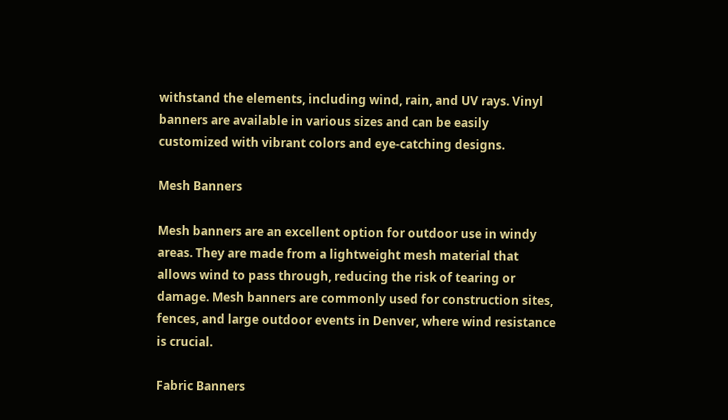withstand the elements, including wind, rain, and UV rays. Vinyl banners are available in various sizes and can be easily customized with vibrant colors and eye-catching designs.

Mesh Banners

Mesh banners are an excellent option for outdoor use in windy areas. They are made from a lightweight mesh material that allows wind to pass through, reducing the risk of tearing or damage. Mesh banners are commonly used for construction sites, fences, and large outdoor events in Denver, where wind resistance is crucial.

Fabric Banners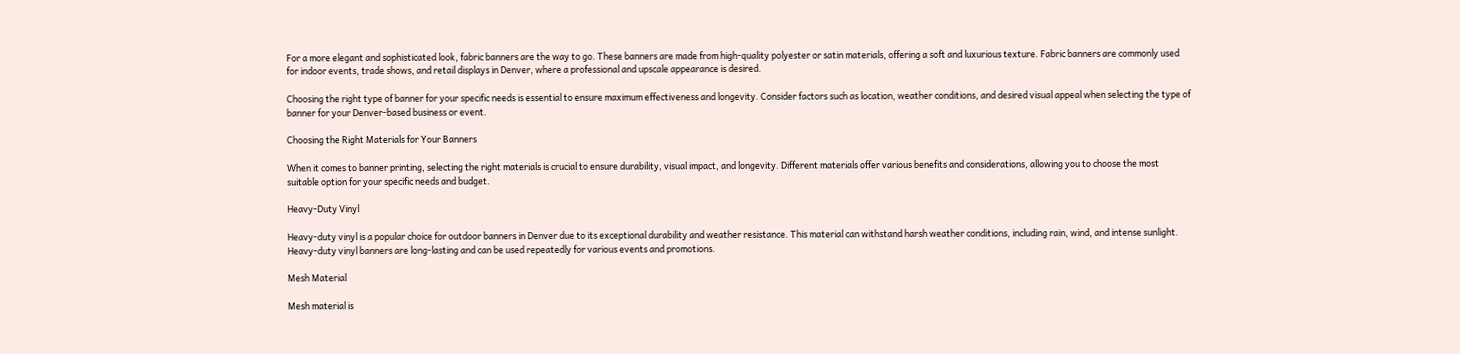For a more elegant and sophisticated look, fabric banners are the way to go. These banners are made from high-quality polyester or satin materials, offering a soft and luxurious texture. Fabric banners are commonly used for indoor events, trade shows, and retail displays in Denver, where a professional and upscale appearance is desired.

Choosing the right type of banner for your specific needs is essential to ensure maximum effectiveness and longevity. Consider factors such as location, weather conditions, and desired visual appeal when selecting the type of banner for your Denver-based business or event.

Choosing the Right Materials for Your Banners

When it comes to banner printing, selecting the right materials is crucial to ensure durability, visual impact, and longevity. Different materials offer various benefits and considerations, allowing you to choose the most suitable option for your specific needs and budget.

Heavy-Duty Vinyl

Heavy-duty vinyl is a popular choice for outdoor banners in Denver due to its exceptional durability and weather resistance. This material can withstand harsh weather conditions, including rain, wind, and intense sunlight. Heavy-duty vinyl banners are long-lasting and can be used repeatedly for various events and promotions.

Mesh Material

Mesh material is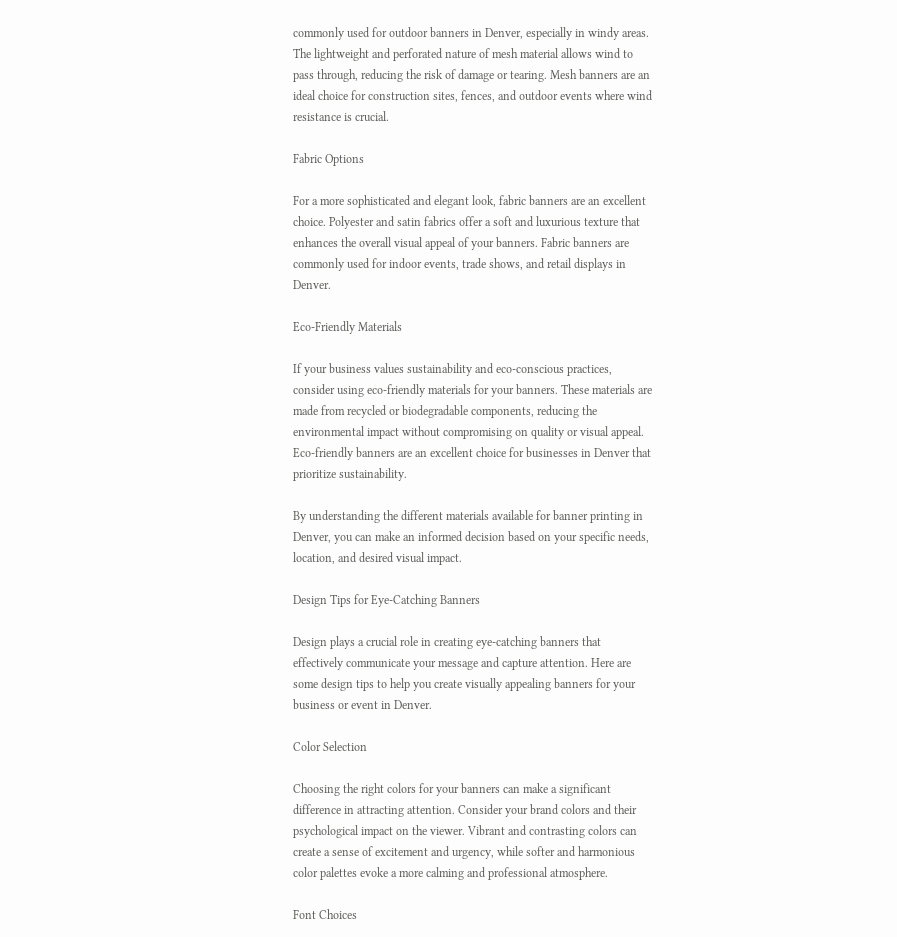commonly used for outdoor banners in Denver, especially in windy areas. The lightweight and perforated nature of mesh material allows wind to pass through, reducing the risk of damage or tearing. Mesh banners are an ideal choice for construction sites, fences, and outdoor events where wind resistance is crucial.

Fabric Options

For a more sophisticated and elegant look, fabric banners are an excellent choice. Polyester and satin fabrics offer a soft and luxurious texture that enhances the overall visual appeal of your banners. Fabric banners are commonly used for indoor events, trade shows, and retail displays in Denver.

Eco-Friendly Materials

If your business values sustainability and eco-conscious practices, consider using eco-friendly materials for your banners. These materials are made from recycled or biodegradable components, reducing the environmental impact without compromising on quality or visual appeal. Eco-friendly banners are an excellent choice for businesses in Denver that prioritize sustainability.

By understanding the different materials available for banner printing in Denver, you can make an informed decision based on your specific needs, location, and desired visual impact.

Design Tips for Eye-Catching Banners

Design plays a crucial role in creating eye-catching banners that effectively communicate your message and capture attention. Here are some design tips to help you create visually appealing banners for your business or event in Denver.

Color Selection

Choosing the right colors for your banners can make a significant difference in attracting attention. Consider your brand colors and their psychological impact on the viewer. Vibrant and contrasting colors can create a sense of excitement and urgency, while softer and harmonious color palettes evoke a more calming and professional atmosphere.

Font Choices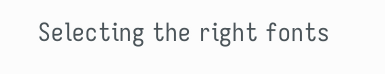Selecting the right fonts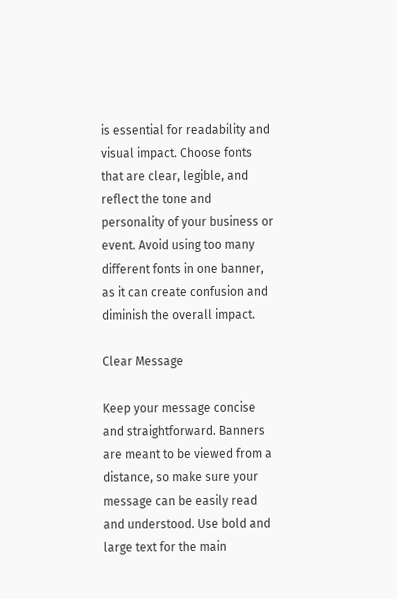is essential for readability and visual impact. Choose fonts that are clear, legible, and reflect the tone and personality of your business or event. Avoid using too many different fonts in one banner, as it can create confusion and diminish the overall impact.

Clear Message

Keep your message concise and straightforward. Banners are meant to be viewed from a distance, so make sure your message can be easily read and understood. Use bold and large text for the main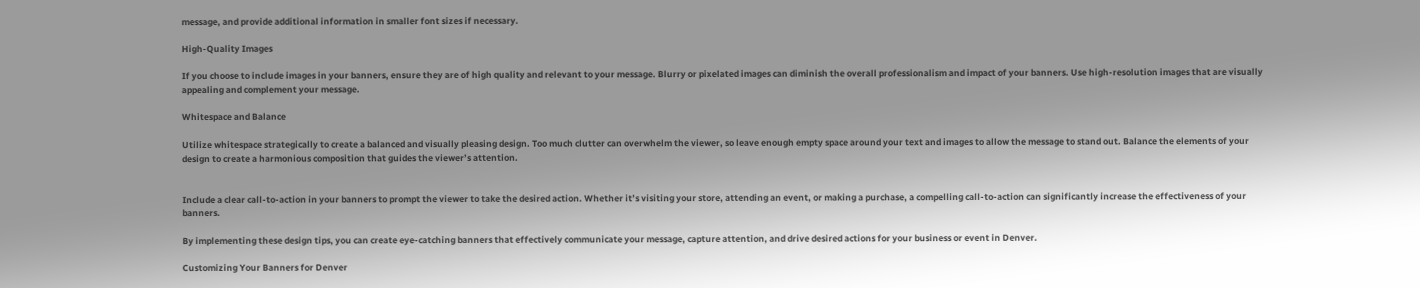message, and provide additional information in smaller font sizes if necessary.

High-Quality Images

If you choose to include images in your banners, ensure they are of high quality and relevant to your message. Blurry or pixelated images can diminish the overall professionalism and impact of your banners. Use high-resolution images that are visually appealing and complement your message.

Whitespace and Balance

Utilize whitespace strategically to create a balanced and visually pleasing design. Too much clutter can overwhelm the viewer, so leave enough empty space around your text and images to allow the message to stand out. Balance the elements of your design to create a harmonious composition that guides the viewer’s attention.


Include a clear call-to-action in your banners to prompt the viewer to take the desired action. Whether it’s visiting your store, attending an event, or making a purchase, a compelling call-to-action can significantly increase the effectiveness of your banners.

By implementing these design tips, you can create eye-catching banners that effectively communicate your message, capture attention, and drive desired actions for your business or event in Denver.

Customizing Your Banners for Denver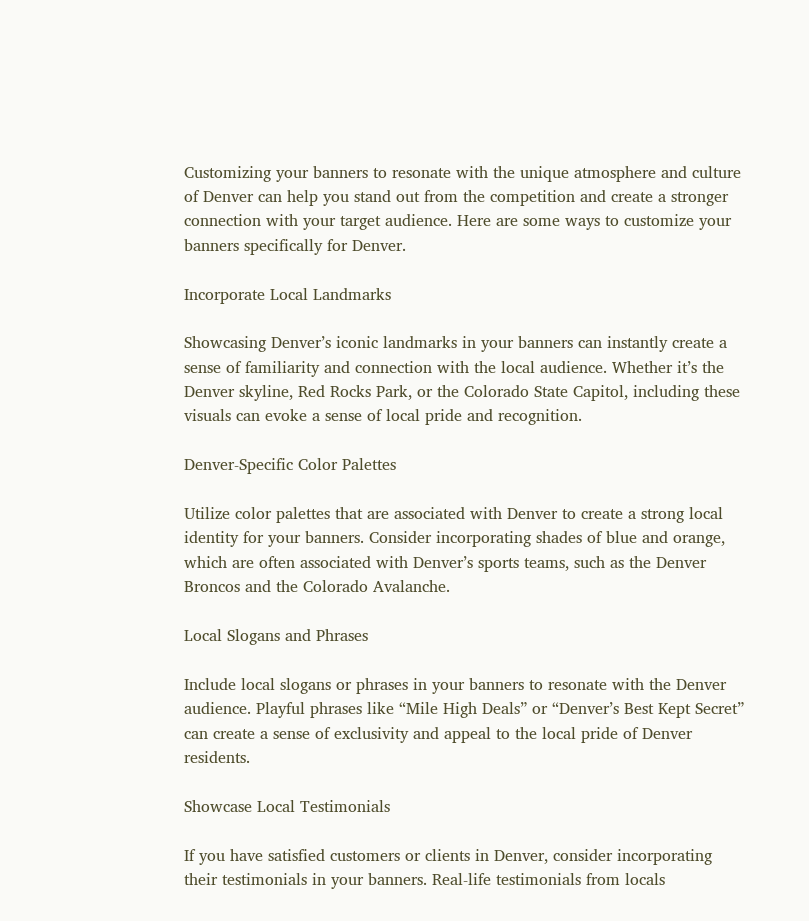Customizing your banners to resonate with the unique atmosphere and culture of Denver can help you stand out from the competition and create a stronger connection with your target audience. Here are some ways to customize your banners specifically for Denver.

Incorporate Local Landmarks

Showcasing Denver’s iconic landmarks in your banners can instantly create a sense of familiarity and connection with the local audience. Whether it’s the Denver skyline, Red Rocks Park, or the Colorado State Capitol, including these visuals can evoke a sense of local pride and recognition.

Denver-Specific Color Palettes

Utilize color palettes that are associated with Denver to create a strong local identity for your banners. Consider incorporating shades of blue and orange, which are often associated with Denver’s sports teams, such as the Denver Broncos and the Colorado Avalanche.

Local Slogans and Phrases

Include local slogans or phrases in your banners to resonate with the Denver audience. Playful phrases like “Mile High Deals” or “Denver’s Best Kept Secret” can create a sense of exclusivity and appeal to the local pride of Denver residents.

Showcase Local Testimonials

If you have satisfied customers or clients in Denver, consider incorporating their testimonials in your banners. Real-life testimonials from locals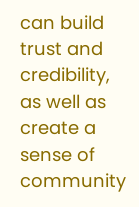can build trust and credibility, as well as create a sense of community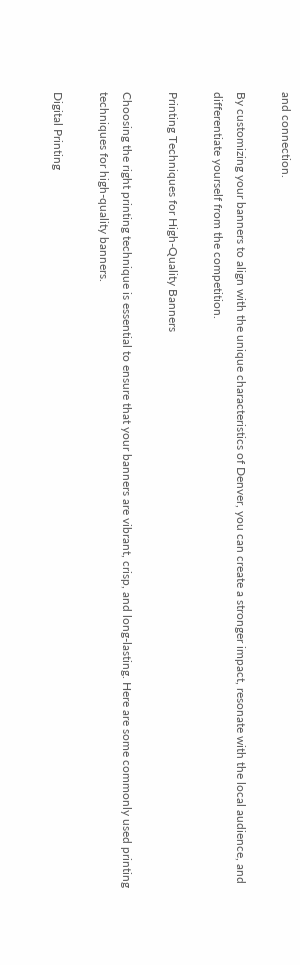and connection.

By customizing your banners to align with the unique characteristics of Denver, you can create a stronger impact, resonate with the local audience, and differentiate yourself from the competition.

Printing Techniques for High-Quality Banners

Choosing the right printing technique is essential to ensure that your banners are vibrant, crisp, and long-lasting. Here are some commonly used printing techniques for high-quality banners.

Digital Printing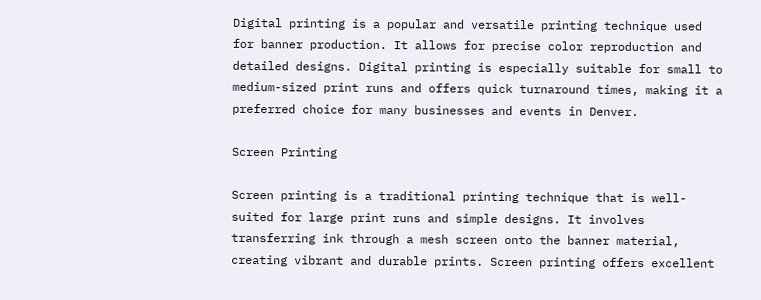Digital printing is a popular and versatile printing technique used for banner production. It allows for precise color reproduction and detailed designs. Digital printing is especially suitable for small to medium-sized print runs and offers quick turnaround times, making it a preferred choice for many businesses and events in Denver.

Screen Printing

Screen printing is a traditional printing technique that is well-suited for large print runs and simple designs. It involves transferring ink through a mesh screen onto the banner material, creating vibrant and durable prints. Screen printing offers excellent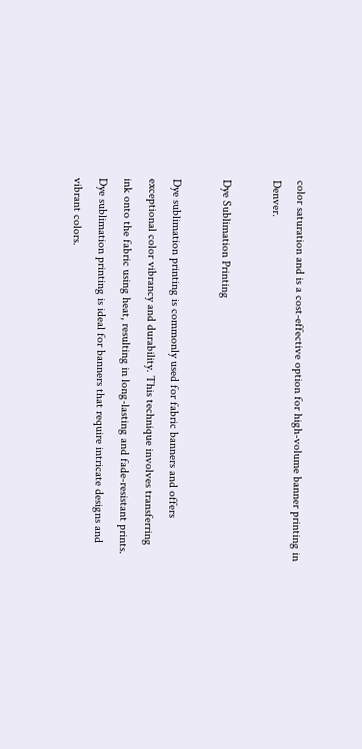color saturation and is a cost-effective option for high-volume banner printing in Denver.

Dye Sublimation Printing

Dye sublimation printing is commonly used for fabric banners and offers exceptional color vibrancy and durability. This technique involves transferring ink onto the fabric using heat, resulting in long-lasting and fade-resistant prints. Dye sublimation printing is ideal for banners that require intricate designs and vibrant colors.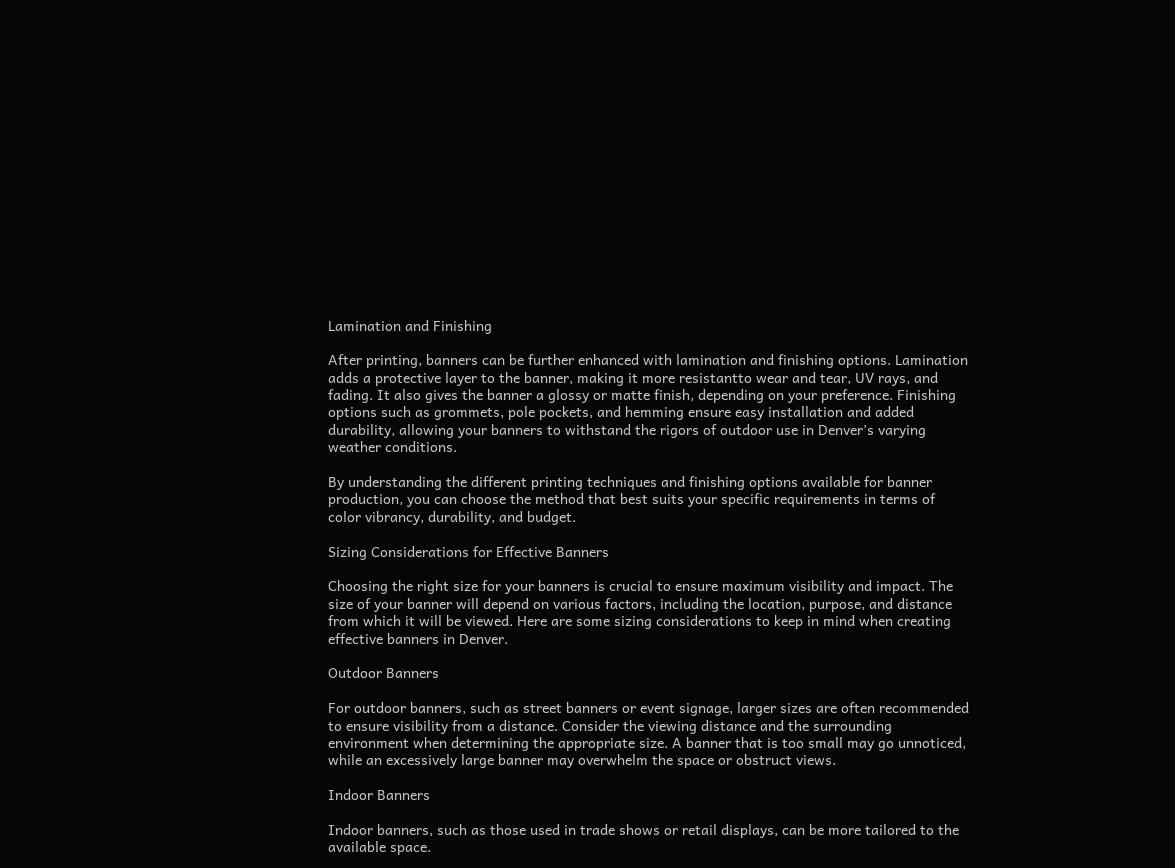Lamination and Finishing

After printing, banners can be further enhanced with lamination and finishing options. Lamination adds a protective layer to the banner, making it more resistantto wear and tear, UV rays, and fading. It also gives the banner a glossy or matte finish, depending on your preference. Finishing options such as grommets, pole pockets, and hemming ensure easy installation and added durability, allowing your banners to withstand the rigors of outdoor use in Denver’s varying weather conditions.

By understanding the different printing techniques and finishing options available for banner production, you can choose the method that best suits your specific requirements in terms of color vibrancy, durability, and budget.

Sizing Considerations for Effective Banners

Choosing the right size for your banners is crucial to ensure maximum visibility and impact. The size of your banner will depend on various factors, including the location, purpose, and distance from which it will be viewed. Here are some sizing considerations to keep in mind when creating effective banners in Denver.

Outdoor Banners

For outdoor banners, such as street banners or event signage, larger sizes are often recommended to ensure visibility from a distance. Consider the viewing distance and the surrounding environment when determining the appropriate size. A banner that is too small may go unnoticed, while an excessively large banner may overwhelm the space or obstruct views.

Indoor Banners

Indoor banners, such as those used in trade shows or retail displays, can be more tailored to the available space.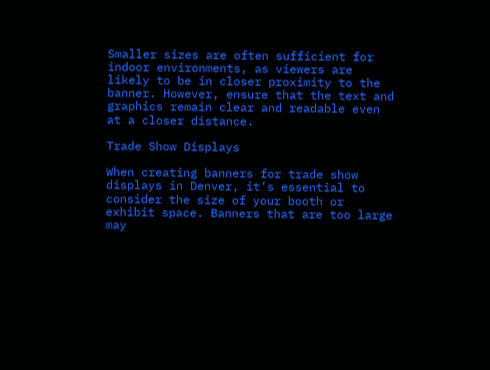Smaller sizes are often sufficient for indoor environments, as viewers are likely to be in closer proximity to the banner. However, ensure that the text and graphics remain clear and readable even at a closer distance.

Trade Show Displays

When creating banners for trade show displays in Denver, it’s essential to consider the size of your booth or exhibit space. Banners that are too large may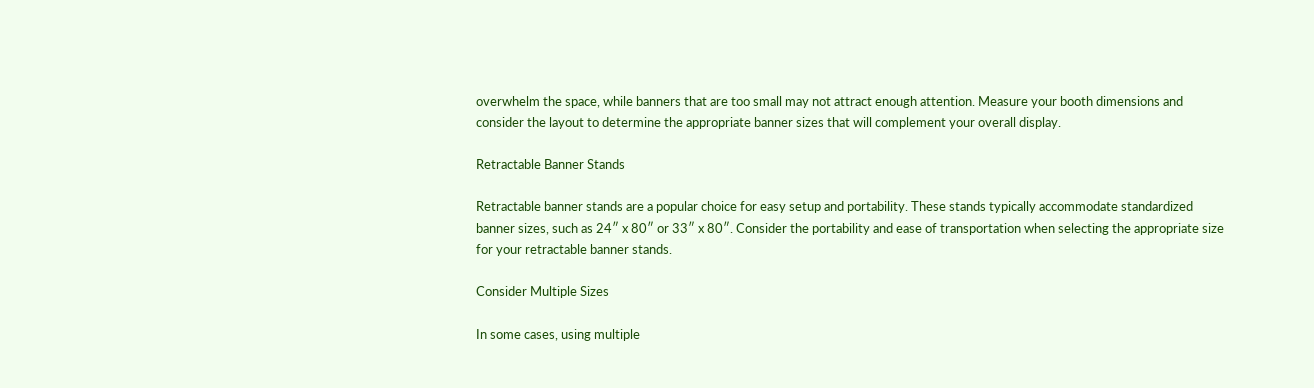overwhelm the space, while banners that are too small may not attract enough attention. Measure your booth dimensions and consider the layout to determine the appropriate banner sizes that will complement your overall display.

Retractable Banner Stands

Retractable banner stands are a popular choice for easy setup and portability. These stands typically accommodate standardized banner sizes, such as 24″ x 80″ or 33″ x 80″. Consider the portability and ease of transportation when selecting the appropriate size for your retractable banner stands.

Consider Multiple Sizes

In some cases, using multiple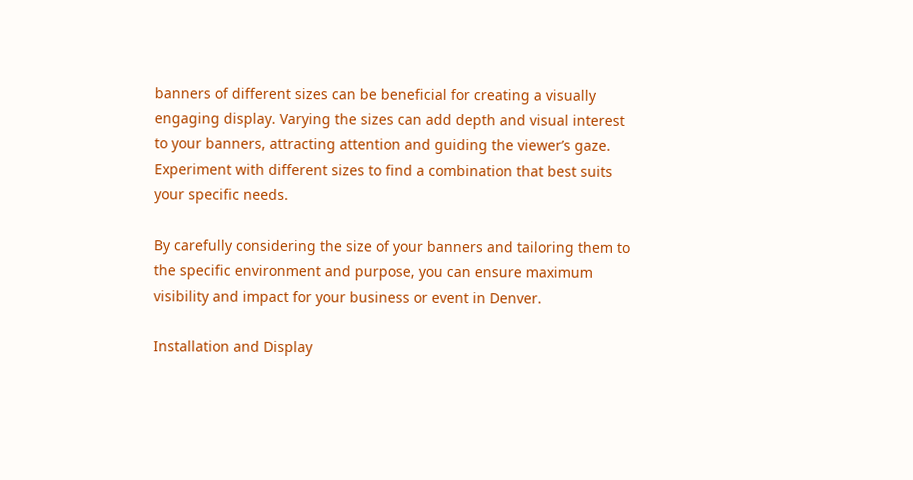banners of different sizes can be beneficial for creating a visually engaging display. Varying the sizes can add depth and visual interest to your banners, attracting attention and guiding the viewer’s gaze. Experiment with different sizes to find a combination that best suits your specific needs.

By carefully considering the size of your banners and tailoring them to the specific environment and purpose, you can ensure maximum visibility and impact for your business or event in Denver.

Installation and Display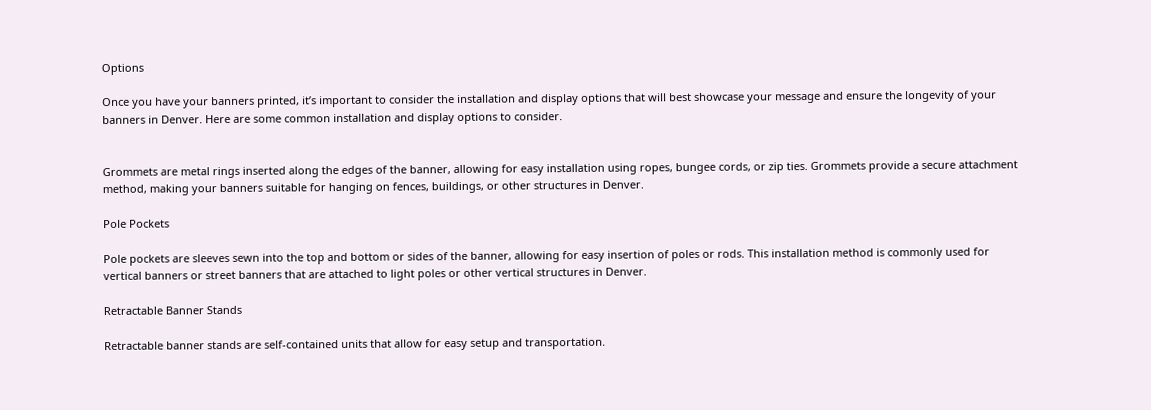Options

Once you have your banners printed, it’s important to consider the installation and display options that will best showcase your message and ensure the longevity of your banners in Denver. Here are some common installation and display options to consider.


Grommets are metal rings inserted along the edges of the banner, allowing for easy installation using ropes, bungee cords, or zip ties. Grommets provide a secure attachment method, making your banners suitable for hanging on fences, buildings, or other structures in Denver.

Pole Pockets

Pole pockets are sleeves sewn into the top and bottom or sides of the banner, allowing for easy insertion of poles or rods. This installation method is commonly used for vertical banners or street banners that are attached to light poles or other vertical structures in Denver.

Retractable Banner Stands

Retractable banner stands are self-contained units that allow for easy setup and transportation.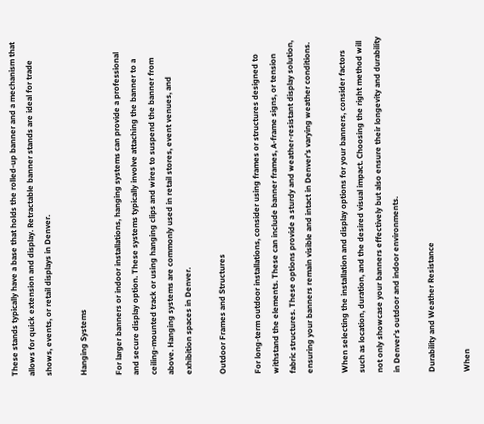These stands typically have a base that holds the rolled-up banner and a mechanism that allows for quick extension and display. Retractable banner stands are ideal for trade shows, events, or retail displays in Denver.

Hanging Systems

For larger banners or indoor installations, hanging systems can provide a professional and secure display option. These systems typically involve attaching the banner to a ceiling-mounted track or using hanging clips and wires to suspend the banner from above. Hanging systems are commonly used in retail stores, event venues, and exhibition spaces in Denver.

Outdoor Frames and Structures

For long-term outdoor installations, consider using frames or structures designed to withstand the elements. These can include banner frames, A-frame signs, or tension fabric structures. These options provide a sturdy and weather-resistant display solution, ensuring your banners remain visible and intact in Denver’s varying weather conditions.

When selecting the installation and display options for your banners, consider factors such as location, duration, and the desired visual impact. Choosing the right method will not only showcase your banners effectively but also ensure their longevity and durability in Denver’s outdoor and indoor environments.

Durability and Weather Resistance

When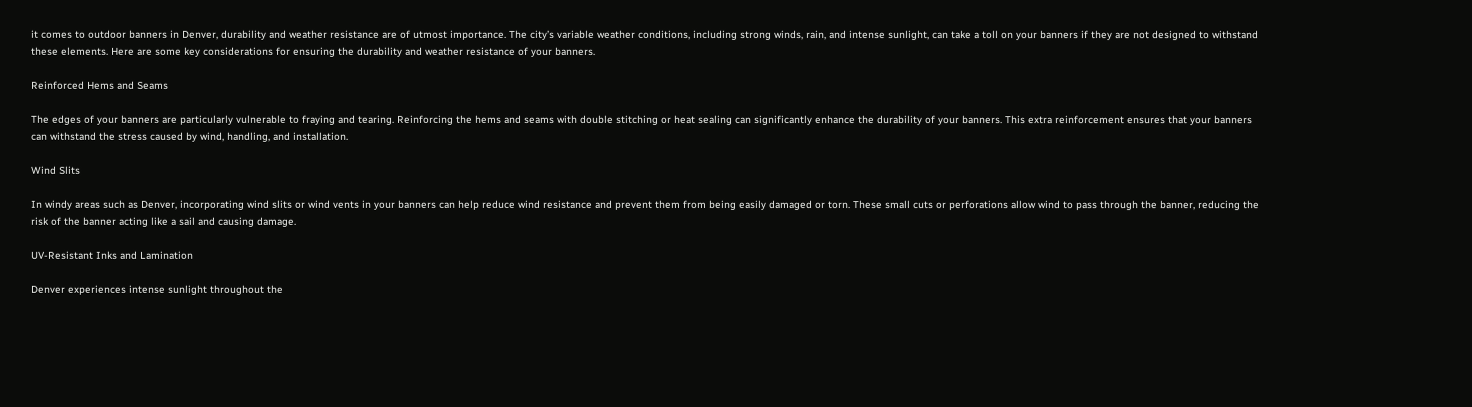it comes to outdoor banners in Denver, durability and weather resistance are of utmost importance. The city’s variable weather conditions, including strong winds, rain, and intense sunlight, can take a toll on your banners if they are not designed to withstand these elements. Here are some key considerations for ensuring the durability and weather resistance of your banners.

Reinforced Hems and Seams

The edges of your banners are particularly vulnerable to fraying and tearing. Reinforcing the hems and seams with double stitching or heat sealing can significantly enhance the durability of your banners. This extra reinforcement ensures that your banners can withstand the stress caused by wind, handling, and installation.

Wind Slits

In windy areas such as Denver, incorporating wind slits or wind vents in your banners can help reduce wind resistance and prevent them from being easily damaged or torn. These small cuts or perforations allow wind to pass through the banner, reducing the risk of the banner acting like a sail and causing damage.

UV-Resistant Inks and Lamination

Denver experiences intense sunlight throughout the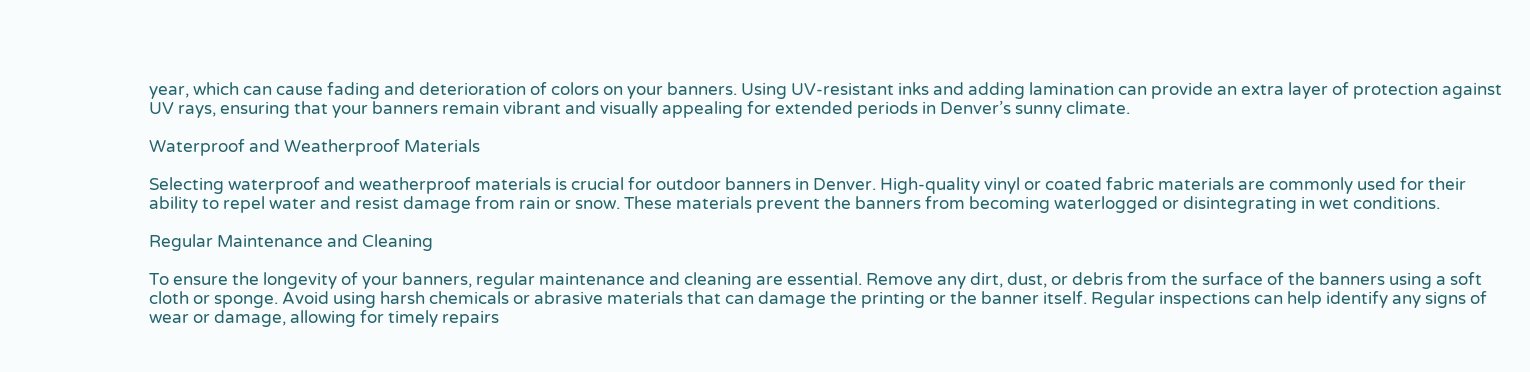year, which can cause fading and deterioration of colors on your banners. Using UV-resistant inks and adding lamination can provide an extra layer of protection against UV rays, ensuring that your banners remain vibrant and visually appealing for extended periods in Denver’s sunny climate.

Waterproof and Weatherproof Materials

Selecting waterproof and weatherproof materials is crucial for outdoor banners in Denver. High-quality vinyl or coated fabric materials are commonly used for their ability to repel water and resist damage from rain or snow. These materials prevent the banners from becoming waterlogged or disintegrating in wet conditions.

Regular Maintenance and Cleaning

To ensure the longevity of your banners, regular maintenance and cleaning are essential. Remove any dirt, dust, or debris from the surface of the banners using a soft cloth or sponge. Avoid using harsh chemicals or abrasive materials that can damage the printing or the banner itself. Regular inspections can help identify any signs of wear or damage, allowing for timely repairs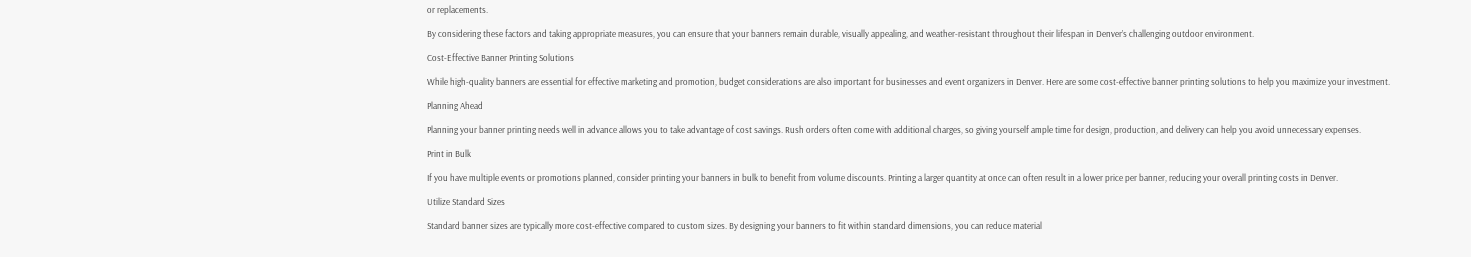or replacements.

By considering these factors and taking appropriate measures, you can ensure that your banners remain durable, visually appealing, and weather-resistant throughout their lifespan in Denver’s challenging outdoor environment.

Cost-Effective Banner Printing Solutions

While high-quality banners are essential for effective marketing and promotion, budget considerations are also important for businesses and event organizers in Denver. Here are some cost-effective banner printing solutions to help you maximize your investment.

Planning Ahead

Planning your banner printing needs well in advance allows you to take advantage of cost savings. Rush orders often come with additional charges, so giving yourself ample time for design, production, and delivery can help you avoid unnecessary expenses.

Print in Bulk

If you have multiple events or promotions planned, consider printing your banners in bulk to benefit from volume discounts. Printing a larger quantity at once can often result in a lower price per banner, reducing your overall printing costs in Denver.

Utilize Standard Sizes

Standard banner sizes are typically more cost-effective compared to custom sizes. By designing your banners to fit within standard dimensions, you can reduce material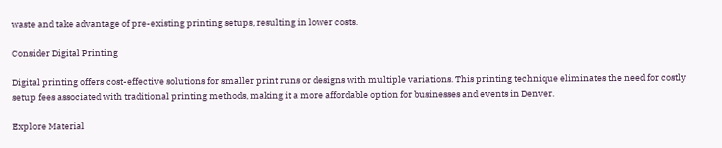waste and take advantage of pre-existing printing setups, resulting in lower costs.

Consider Digital Printing

Digital printing offers cost-effective solutions for smaller print runs or designs with multiple variations. This printing technique eliminates the need for costly setup fees associated with traditional printing methods, making it a more affordable option for businesses and events in Denver.

Explore Material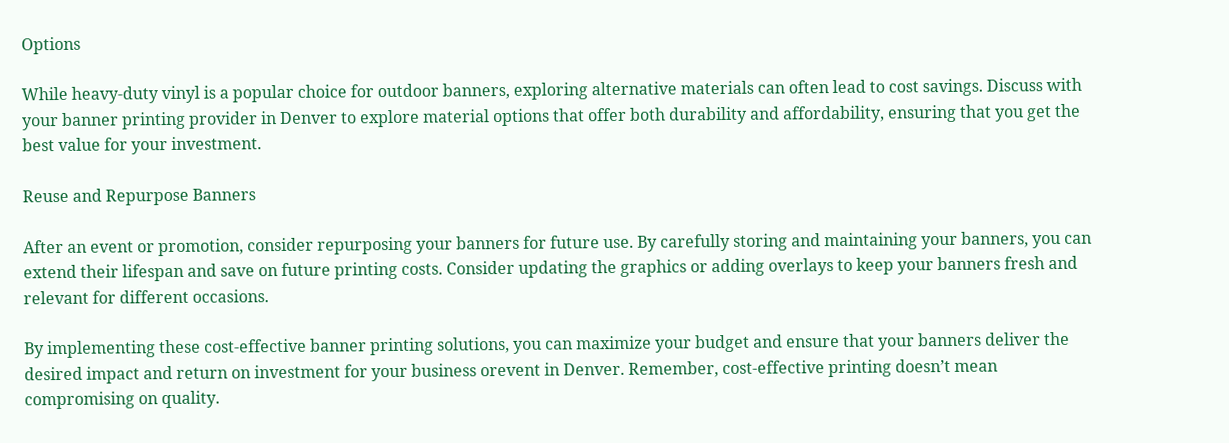Options

While heavy-duty vinyl is a popular choice for outdoor banners, exploring alternative materials can often lead to cost savings. Discuss with your banner printing provider in Denver to explore material options that offer both durability and affordability, ensuring that you get the best value for your investment.

Reuse and Repurpose Banners

After an event or promotion, consider repurposing your banners for future use. By carefully storing and maintaining your banners, you can extend their lifespan and save on future printing costs. Consider updating the graphics or adding overlays to keep your banners fresh and relevant for different occasions.

By implementing these cost-effective banner printing solutions, you can maximize your budget and ensure that your banners deliver the desired impact and return on investment for your business orevent in Denver. Remember, cost-effective printing doesn’t mean compromising on quality.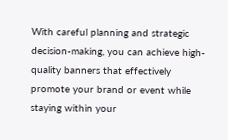With careful planning and strategic decision-making, you can achieve high-quality banners that effectively promote your brand or event while staying within your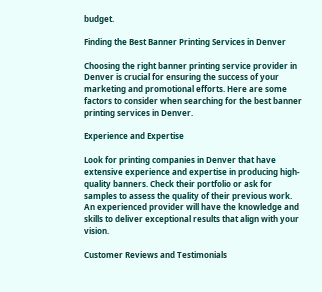budget.

Finding the Best Banner Printing Services in Denver

Choosing the right banner printing service provider in Denver is crucial for ensuring the success of your marketing and promotional efforts. Here are some factors to consider when searching for the best banner printing services in Denver.

Experience and Expertise

Look for printing companies in Denver that have extensive experience and expertise in producing high-quality banners. Check their portfolio or ask for samples to assess the quality of their previous work. An experienced provider will have the knowledge and skills to deliver exceptional results that align with your vision.

Customer Reviews and Testimonials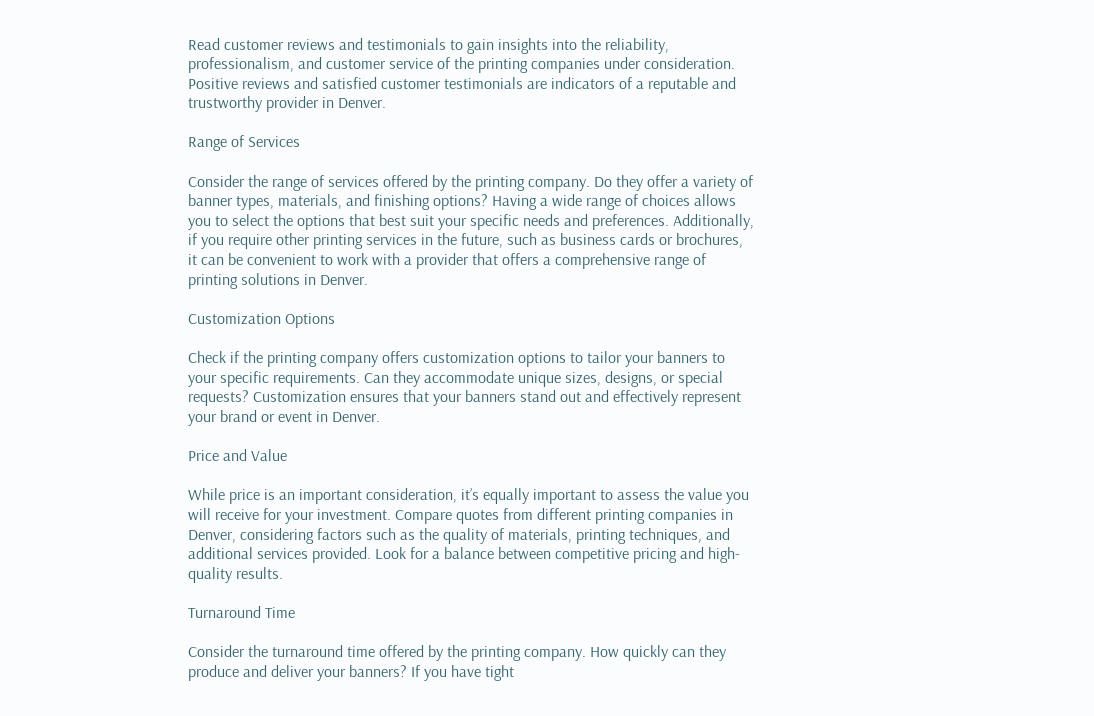Read customer reviews and testimonials to gain insights into the reliability, professionalism, and customer service of the printing companies under consideration. Positive reviews and satisfied customer testimonials are indicators of a reputable and trustworthy provider in Denver.

Range of Services

Consider the range of services offered by the printing company. Do they offer a variety of banner types, materials, and finishing options? Having a wide range of choices allows you to select the options that best suit your specific needs and preferences. Additionally, if you require other printing services in the future, such as business cards or brochures, it can be convenient to work with a provider that offers a comprehensive range of printing solutions in Denver.

Customization Options

Check if the printing company offers customization options to tailor your banners to your specific requirements. Can they accommodate unique sizes, designs, or special requests? Customization ensures that your banners stand out and effectively represent your brand or event in Denver.

Price and Value

While price is an important consideration, it’s equally important to assess the value you will receive for your investment. Compare quotes from different printing companies in Denver, considering factors such as the quality of materials, printing techniques, and additional services provided. Look for a balance between competitive pricing and high-quality results.

Turnaround Time

Consider the turnaround time offered by the printing company. How quickly can they produce and deliver your banners? If you have tight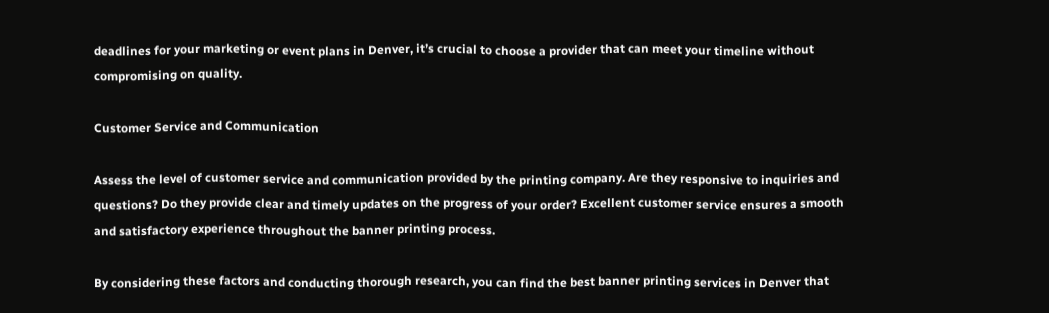deadlines for your marketing or event plans in Denver, it’s crucial to choose a provider that can meet your timeline without compromising on quality.

Customer Service and Communication

Assess the level of customer service and communication provided by the printing company. Are they responsive to inquiries and questions? Do they provide clear and timely updates on the progress of your order? Excellent customer service ensures a smooth and satisfactory experience throughout the banner printing process.

By considering these factors and conducting thorough research, you can find the best banner printing services in Denver that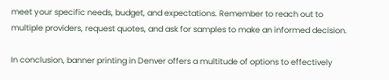meet your specific needs, budget, and expectations. Remember to reach out to multiple providers, request quotes, and ask for samples to make an informed decision.

In conclusion, banner printing in Denver offers a multitude of options to effectively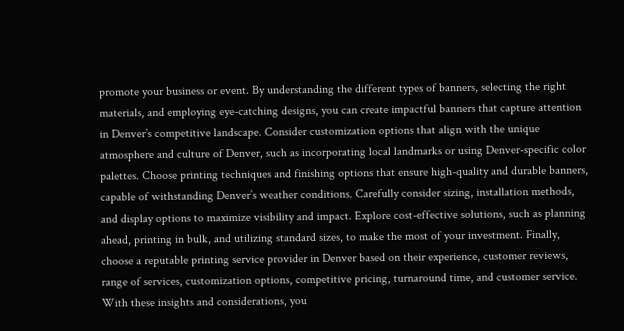promote your business or event. By understanding the different types of banners, selecting the right materials, and employing eye-catching designs, you can create impactful banners that capture attention in Denver’s competitive landscape. Consider customization options that align with the unique atmosphere and culture of Denver, such as incorporating local landmarks or using Denver-specific color palettes. Choose printing techniques and finishing options that ensure high-quality and durable banners, capable of withstanding Denver’s weather conditions. Carefully consider sizing, installation methods, and display options to maximize visibility and impact. Explore cost-effective solutions, such as planning ahead, printing in bulk, and utilizing standard sizes, to make the most of your investment. Finally, choose a reputable printing service provider in Denver based on their experience, customer reviews, range of services, customization options, competitive pricing, turnaround time, and customer service. With these insights and considerations, you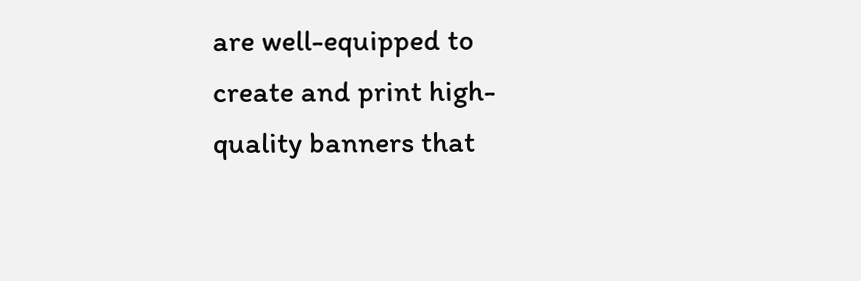are well-equipped to create and print high-quality banners that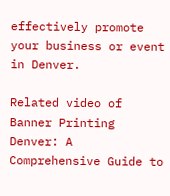effectively promote your business or event in Denver.

Related video of Banner Printing Denver: A Comprehensive Guide to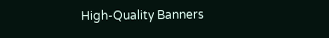High-Quality Banners